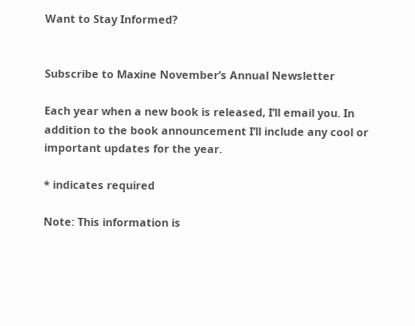Want to Stay Informed?


Subscribe to Maxine November’s Annual Newsletter

Each year when a new book is released, I’ll email you. In addition to the book announcement I’ll include any cool or important updates for the year.

* indicates required

Note: This information is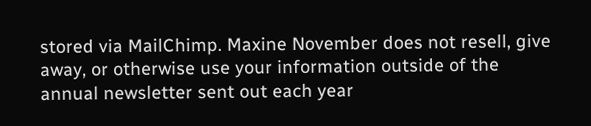stored via MailChimp. Maxine November does not resell, give away, or otherwise use your information outside of the annual newsletter sent out each year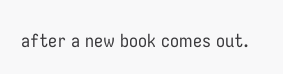after a new book comes out.